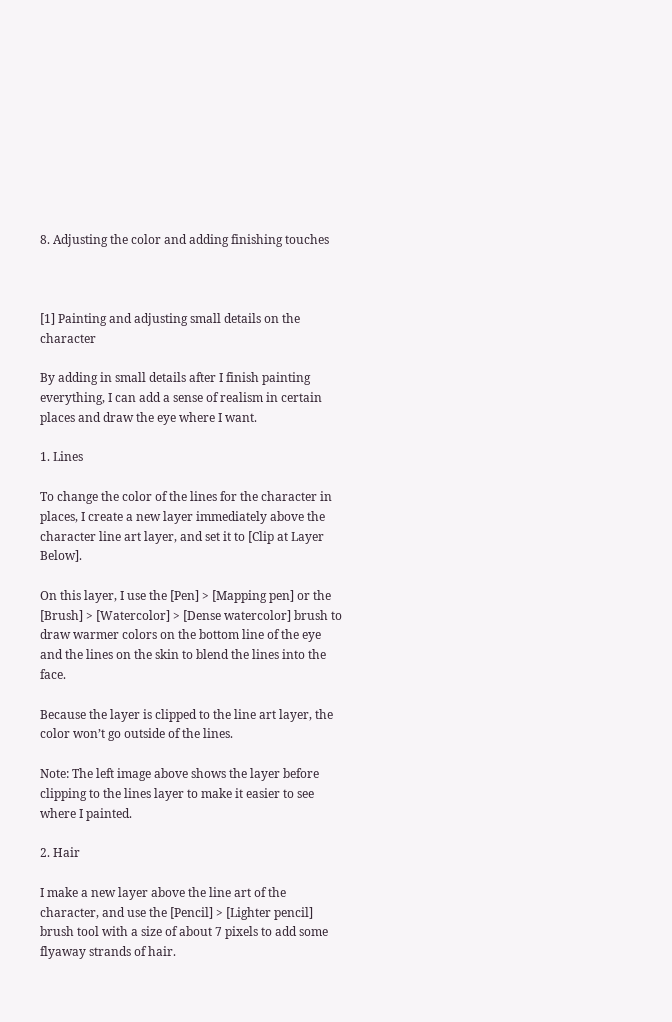8. Adjusting the color and adding finishing touches



[1] Painting and adjusting small details on the character

By adding in small details after I finish painting everything, I can add a sense of realism in certain places and draw the eye where I want.

1. Lines

To change the color of the lines for the character in places, I create a new layer immediately above the character line art layer, and set it to [Clip at Layer Below].

On this layer, I use the [Pen] > [Mapping pen] or the [Brush] > [Watercolor] > [Dense watercolor] brush to draw warmer colors on the bottom line of the eye and the lines on the skin to blend the lines into the face.

Because the layer is clipped to the line art layer, the color won’t go outside of the lines.

Note: The left image above shows the layer before clipping to the lines layer to make it easier to see where I painted.

2. Hair

I make a new layer above the line art of the character, and use the [Pencil] > [Lighter pencil] brush tool with a size of about 7 pixels to add some flyaway strands of hair.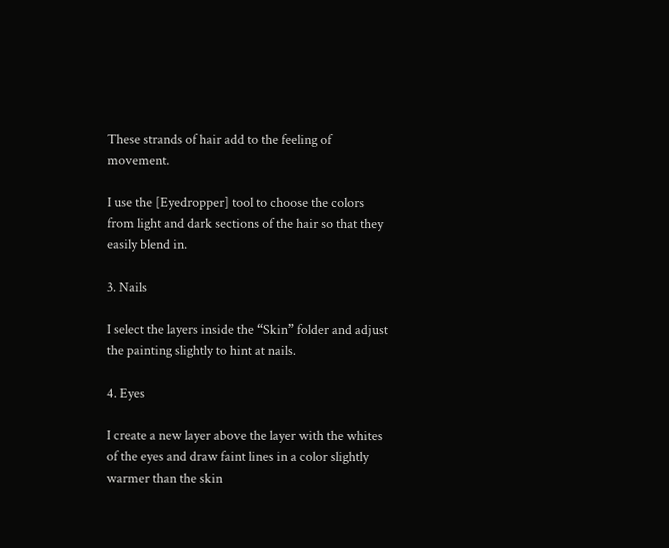These strands of hair add to the feeling of movement.

I use the [Eyedropper] tool to choose the colors from light and dark sections of the hair so that they easily blend in.

3. Nails

I select the layers inside the “Skin” folder and adjust the painting slightly to hint at nails.

4. Eyes

I create a new layer above the layer with the whites of the eyes and draw faint lines in a color slightly warmer than the skin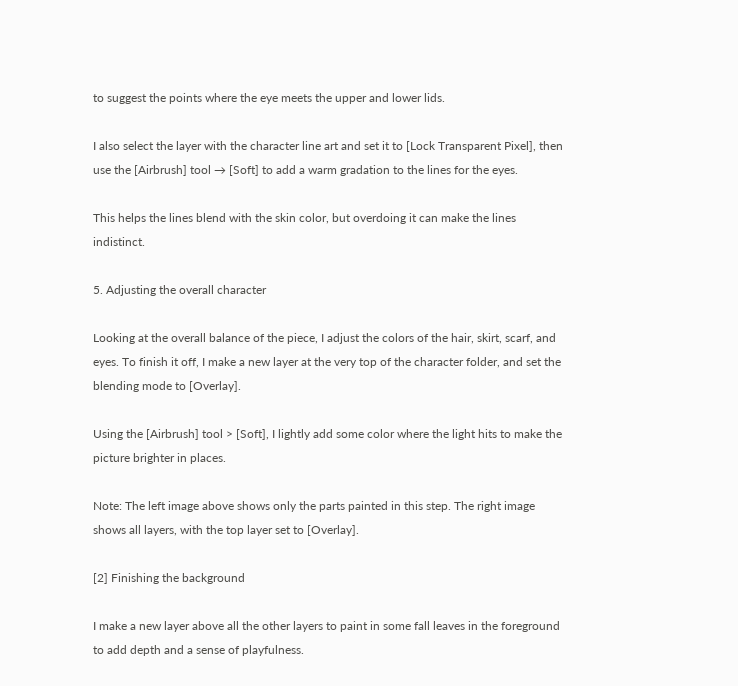to suggest the points where the eye meets the upper and lower lids.

I also select the layer with the character line art and set it to [Lock Transparent Pixel], then use the [Airbrush] tool → [Soft] to add a warm gradation to the lines for the eyes.

This helps the lines blend with the skin color, but overdoing it can make the lines indistinct.

5. Adjusting the overall character

Looking at the overall balance of the piece, I adjust the colors of the hair, skirt, scarf, and eyes. To finish it off, I make a new layer at the very top of the character folder, and set the blending mode to [Overlay].

Using the [Airbrush] tool > [Soft], I lightly add some color where the light hits to make the picture brighter in places.

Note: The left image above shows only the parts painted in this step. The right image shows all layers, with the top layer set to [Overlay].

[2] Finishing the background

I make a new layer above all the other layers to paint in some fall leaves in the foreground to add depth and a sense of playfulness.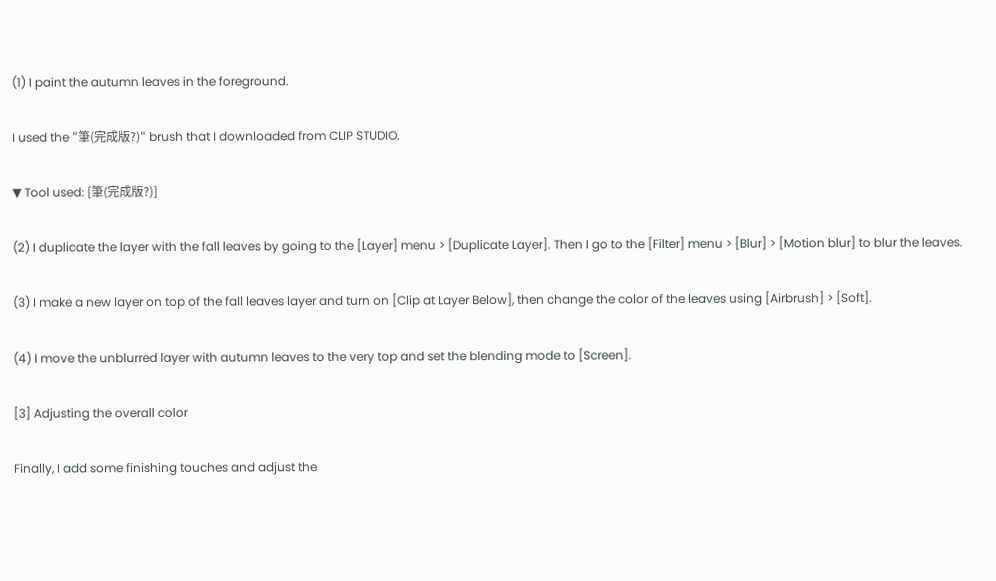(1) I paint the autumn leaves in the foreground.

I used the "筆(完成版?)" brush that I downloaded from CLIP STUDIO.

▼ Tool used: [筆(完成版?)]

(2) I duplicate the layer with the fall leaves by going to the [Layer] menu > [Duplicate Layer]. Then I go to the [Filter] menu > [Blur] > [Motion blur] to blur the leaves.

(3) I make a new layer on top of the fall leaves layer and turn on [Clip at Layer Below], then change the color of the leaves using [Airbrush] > [Soft].

(4) I move the unblurred layer with autumn leaves to the very top and set the blending mode to [Screen].

[3] Adjusting the overall color

Finally, I add some finishing touches and adjust the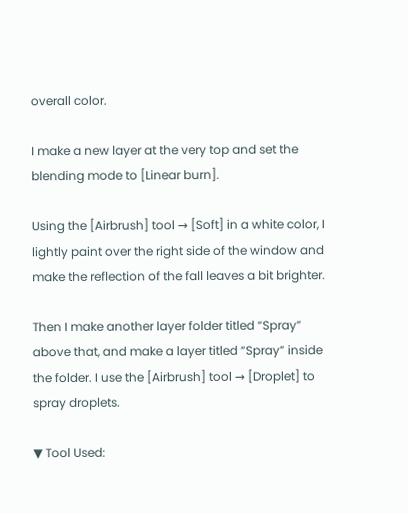overall color.

I make a new layer at the very top and set the blending mode to [Linear burn].

Using the [Airbrush] tool → [Soft] in a white color, I lightly paint over the right side of the window and make the reflection of the fall leaves a bit brighter.

Then I make another layer folder titled “Spray” above that, and make a layer titled “Spray” inside the folder. I use the [Airbrush] tool → [Droplet] to spray droplets.

▼ Tool Used: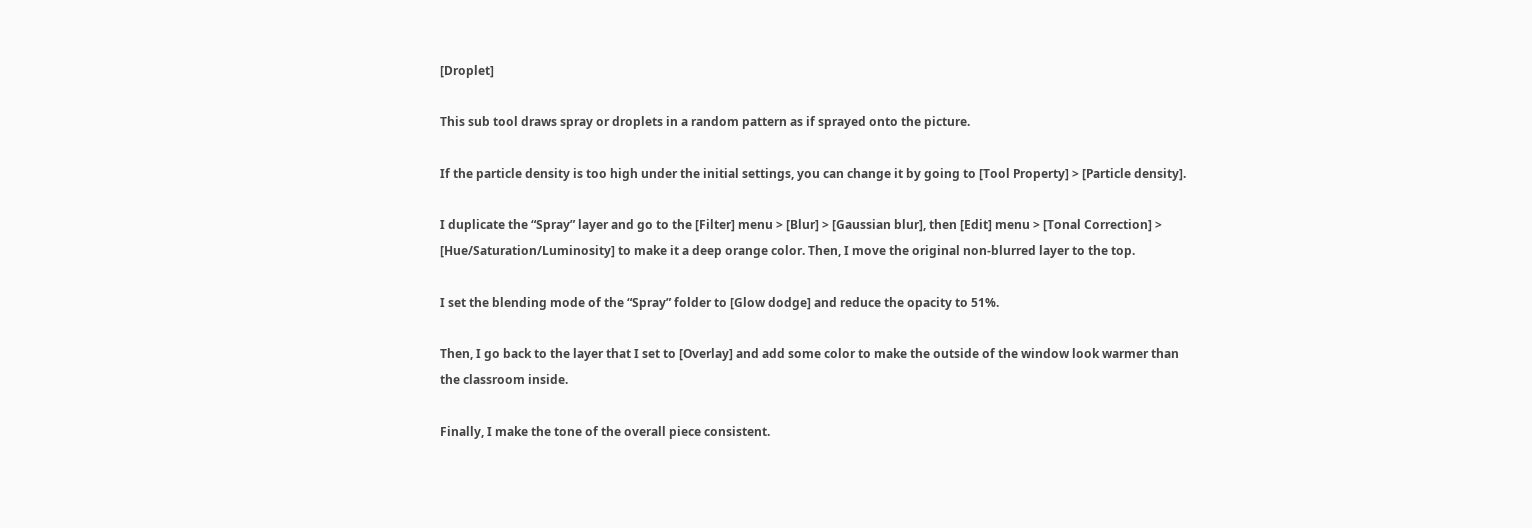[Droplet]

This sub tool draws spray or droplets in a random pattern as if sprayed onto the picture.

If the particle density is too high under the initial settings, you can change it by going to [Tool Property] > [Particle density].

I duplicate the “Spray” layer and go to the [Filter] menu > [Blur] > [Gaussian blur], then [Edit] menu > [Tonal Correction] > [Hue/Saturation/Luminosity] to make it a deep orange color. Then, I move the original non-blurred layer to the top.

I set the blending mode of the “Spray” folder to [Glow dodge] and reduce the opacity to 51%.

Then, I go back to the layer that I set to [Overlay] and add some color to make the outside of the window look warmer than the classroom inside.

Finally, I make the tone of the overall piece consistent.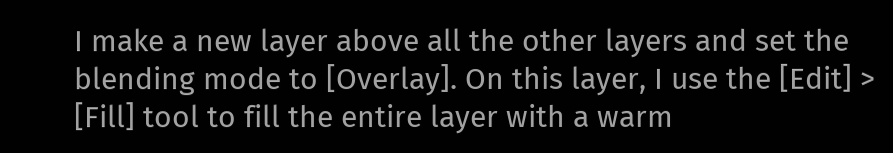I make a new layer above all the other layers and set the blending mode to [Overlay]. On this layer, I use the [Edit] > [Fill] tool to fill the entire layer with a warm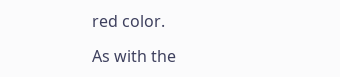red color.

As with the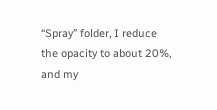“Spray” folder, I reduce the opacity to about 20%, and my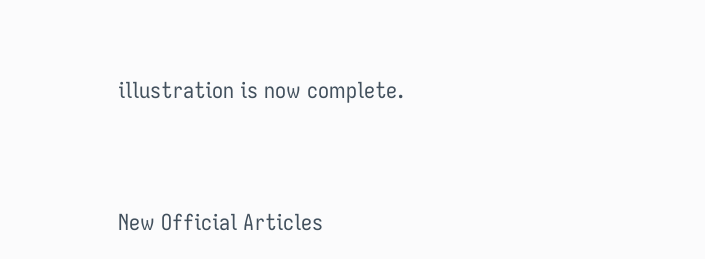illustration is now complete.



New Official Articles